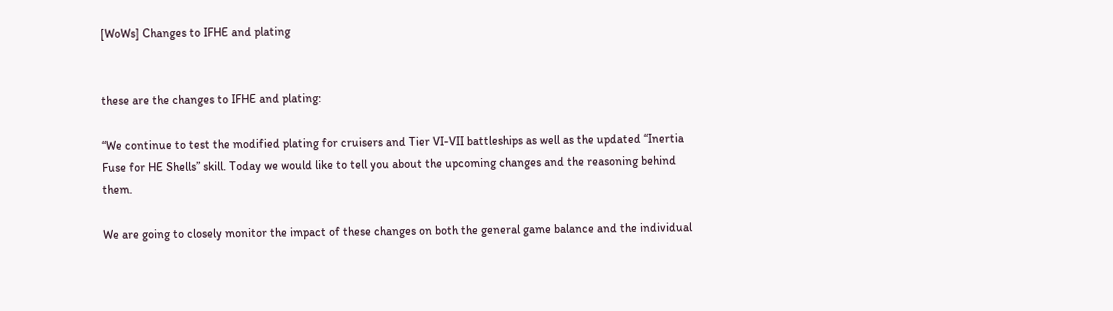[WoWs] Changes to IFHE and plating


these are the changes to IFHE and plating:

“We continue to test the modified plating for cruisers and Tier VI-VII battleships as well as the updated “Inertia Fuse for HE Shells” skill. Today we would like to tell you about the upcoming changes and the reasoning behind them.

We are going to closely monitor the impact of these changes on both the general game balance and the individual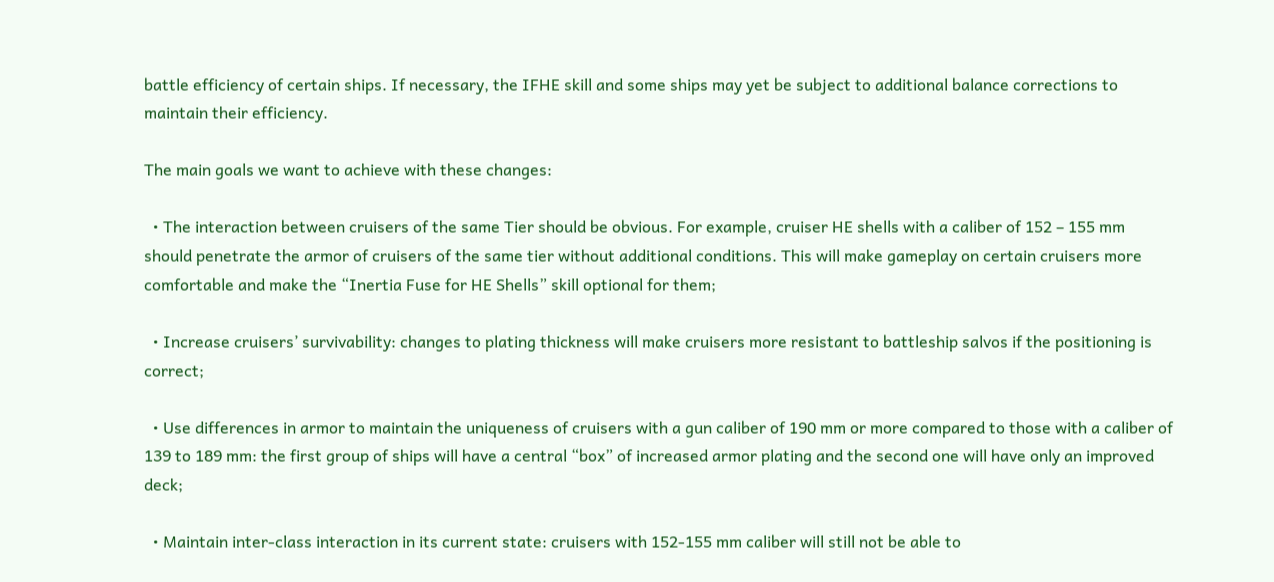battle efficiency of certain ships. If necessary, the IFHE skill and some ships may yet be subject to additional balance corrections to maintain their efficiency.

The main goals we want to achieve with these changes:

  • The interaction between cruisers of the same Tier should be obvious. For example, cruiser HE shells with a caliber of 152 – 155 mm should penetrate the armor of cruisers of the same tier without additional conditions. This will make gameplay on certain cruisers more comfortable and make the “Inertia Fuse for HE Shells” skill optional for them;

  • Increase cruisers’ survivability: changes to plating thickness will make cruisers more resistant to battleship salvos if the positioning is correct;

  • Use differences in armor to maintain the uniqueness of cruisers with a gun caliber of 190 mm or more compared to those with a caliber of 139 to 189 mm: the first group of ships will have a central “box” of increased armor plating and the second one will have only an improved deck;

  • Maintain inter-class interaction in its current state: cruisers with 152-155 mm caliber will still not be able to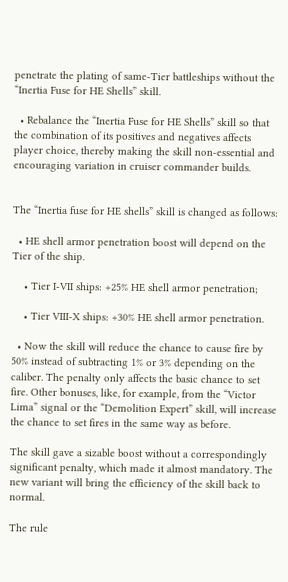penetrate the plating of same-Tier battleships without the “Inertia Fuse for HE Shells” skill.

  • Rebalance the “Inertia Fuse for HE Shells” skill so that the combination of its positives and negatives affects player choice, thereby making the skill non-essential and encouraging variation in cruiser commander builds.


The “Inertia fuse for HE shells” skill is changed as follows:

  • HE shell armor penetration boost will depend on the Tier of the ship.

    • Tier I-VII ships: +25% HE shell armor penetration;

    • Tier VIII-X ships: +30% HE shell armor penetration.

  • Now the skill will reduce the chance to cause fire by 50% instead of subtracting 1% or 3% depending on the caliber. The penalty only affects the basic chance to set fire. Other bonuses, like, for example, from the “Victor Lima” signal or the “Demolition Expert” skill, will increase the chance to set fires in the same way as before.

The skill gave a sizable boost without a correspondingly significant penalty, which made it almost mandatory. The new variant will bring the efficiency of the skill back to normal.

The rule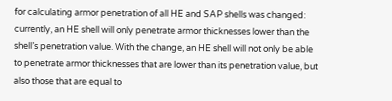for calculating armor penetration of all HE and SAP shells was changed: currently, an HE shell will only penetrate armor thicknesses lower than the shell’s penetration value. With the change, an HE shell will not only be able to penetrate armor thicknesses that are lower than its penetration value, but also those that are equal to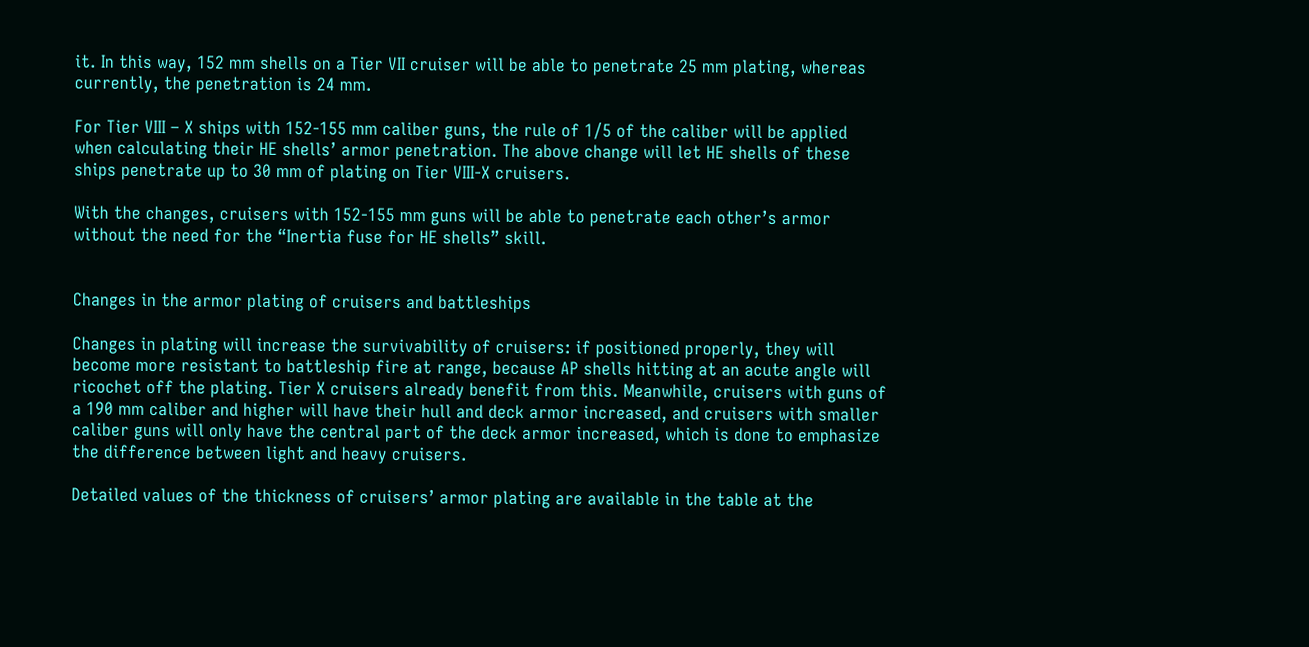it. In this way, 152 mm shells on a Tier VII cruiser will be able to penetrate 25 mm plating, whereas currently, the penetration is 24 mm.

For Tier VIII – X ships with 152-155 mm caliber guns, the rule of 1/5 of the caliber will be applied when calculating their HE shells’ armor penetration. The above change will let HE shells of these ships penetrate up to 30 mm of plating on Tier VIII-X cruisers.

With the changes, cruisers with 152-155 mm guns will be able to penetrate each other’s armor without the need for the “Inertia fuse for HE shells” skill.


Changes in the armor plating of cruisers and battleships

Changes in plating will increase the survivability of cruisers: if positioned properly, they will become more resistant to battleship fire at range, because AP shells hitting at an acute angle will ricochet off the plating. Tier X cruisers already benefit from this. Meanwhile, cruisers with guns of a 190 mm caliber and higher will have their hull and deck armor increased, and cruisers with smaller caliber guns will only have the central part of the deck armor increased, which is done to emphasize the difference between light and heavy cruisers.

Detailed values of the thickness of cruisers’ armor plating are available in the table at the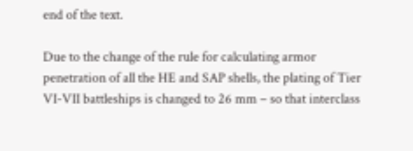end of the text.

Due to the change of the rule for calculating armor penetration of all the HE and SAP shells, the plating of Tier VI-VII battleships is changed to 26 mm – so that interclass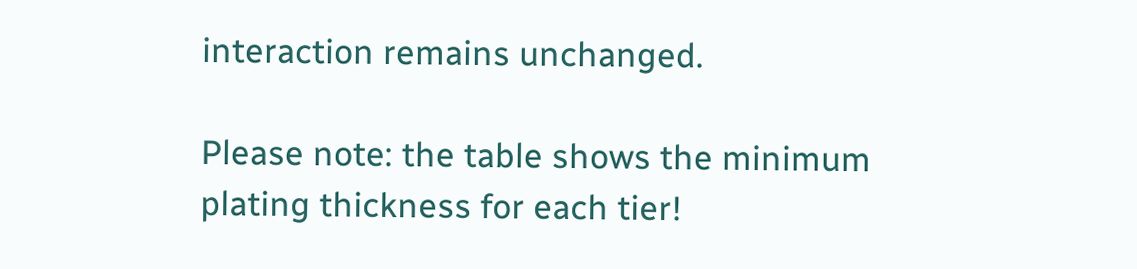interaction remains unchanged.

Please note: the table shows the minimum plating thickness for each tier!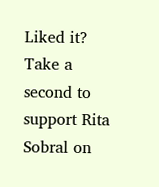Liked it? Take a second to support Rita Sobral on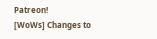Patreon!
[WoWs] Changes to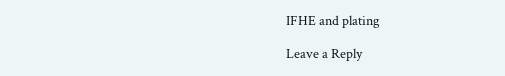IFHE and plating

Leave a Reply